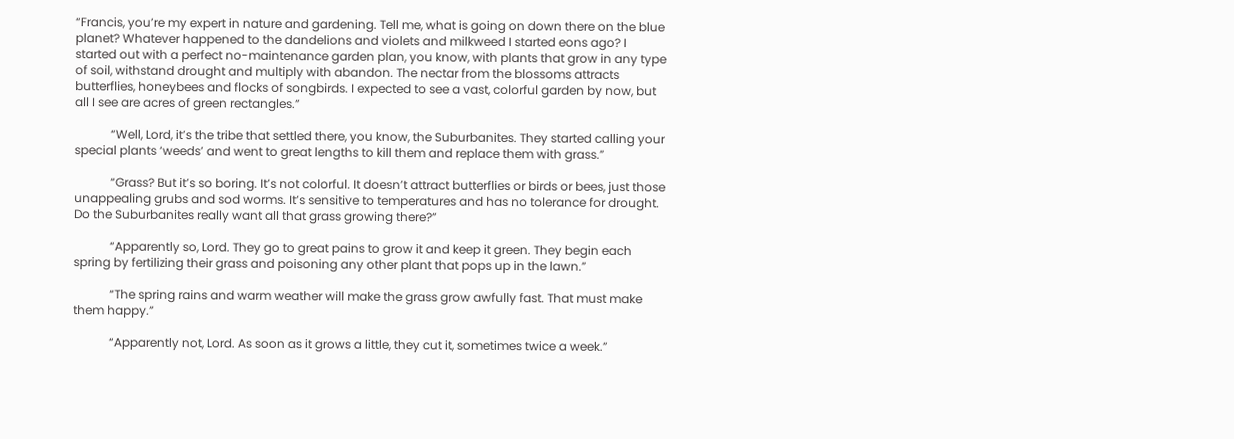“Francis, you’re my expert in nature and gardening. Tell me, what is going on down there on the blue planet? Whatever happened to the dandelions and violets and milkweed I started eons ago? I started out with a perfect no-maintenance garden plan, you know, with plants that grow in any type of soil, withstand drought and multiply with abandon. The nectar from the blossoms attracts butterflies, honeybees and flocks of songbirds. I expected to see a vast, colorful garden by now, but all I see are acres of green rectangles.”

            “Well, Lord, it’s the tribe that settled there, you know, the Suburbanites. They started calling your special plants ‘weeds’ and went to great lengths to kill them and replace them with grass.”

            “Grass? But it’s so boring. It’s not colorful. It doesn’t attract butterflies or birds or bees, just those unappealing grubs and sod worms. It’s sensitive to temperatures and has no tolerance for drought. Do the Suburbanites really want all that grass growing there?”

            “Apparently so, Lord. They go to great pains to grow it and keep it green. They begin each spring by fertilizing their grass and poisoning any other plant that pops up in the lawn.”

            “The spring rains and warm weather will make the grass grow awfully fast. That must make them happy.”

            “Apparently not, Lord. As soon as it grows a little, they cut it, sometimes twice a week.”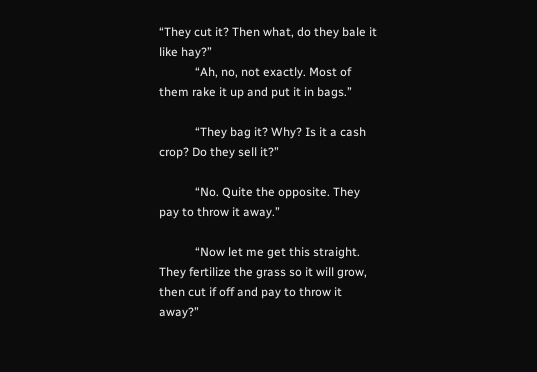“They cut it? Then what, do they bale it like hay?”
            “Ah, no, not exactly. Most of them rake it up and put it in bags.”

            “They bag it? Why? Is it a cash crop? Do they sell it?”

            “No. Quite the opposite. They pay to throw it away.”

            “Now let me get this straight. They fertilize the grass so it will grow, then cut if off and pay to throw it away?”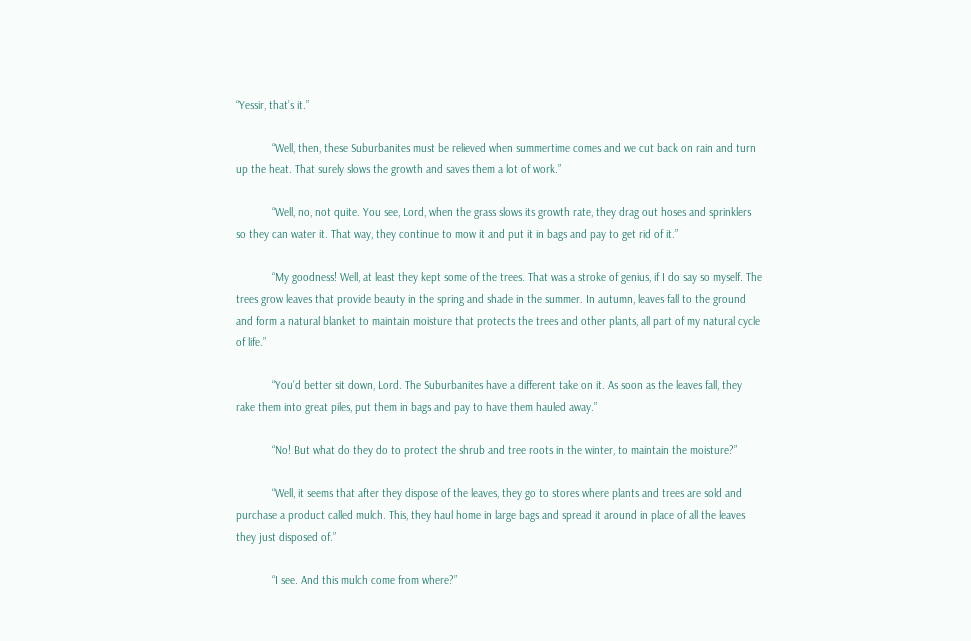“Yessir, that’s it.”

            “Well, then, these Suburbanites must be relieved when summertime comes and we cut back on rain and turn up the heat. That surely slows the growth and saves them a lot of work.”

            “Well, no, not quite. You see, Lord, when the grass slows its growth rate, they drag out hoses and sprinklers so they can water it. That way, they continue to mow it and put it in bags and pay to get rid of it.”

            “My goodness! Well, at least they kept some of the trees. That was a stroke of genius, if I do say so myself. The trees grow leaves that provide beauty in the spring and shade in the summer. In autumn, leaves fall to the ground and form a natural blanket to maintain moisture that protects the trees and other plants, all part of my natural cycle of life.”

            “You’d better sit down, Lord. The Suburbanites have a different take on it. As soon as the leaves fall, they rake them into great piles, put them in bags and pay to have them hauled away.”

            “No! But what do they do to protect the shrub and tree roots in the winter, to maintain the moisture?”

            “Well, it seems that after they dispose of the leaves, they go to stores where plants and trees are sold and purchase a product called mulch. This, they haul home in large bags and spread it around in place of all the leaves they just disposed of.”

            “I see. And this mulch come from where?”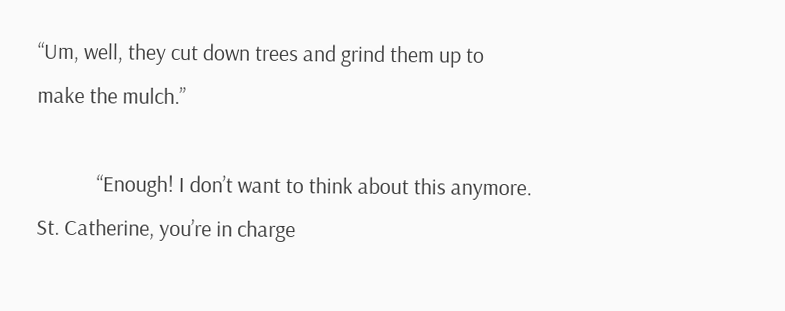“Um, well, they cut down trees and grind them up to make the mulch.”

            “Enough! I don’t want to think about this anymore. St. Catherine, you’re in charge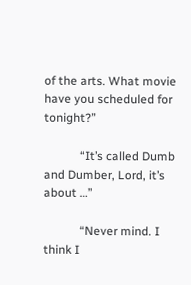of the arts. What movie have you scheduled for tonight?”

            “It’s called Dumb and Dumber, Lord, it’s about …”

            “Never mind. I think I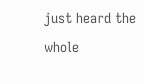just heard the whole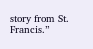story from St. Francis.”